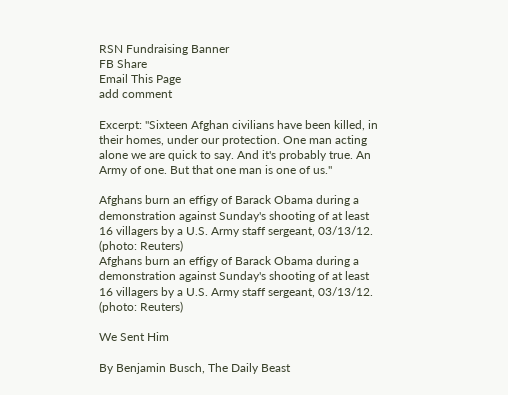RSN Fundraising Banner
FB Share
Email This Page
add comment

Excerpt: "Sixteen Afghan civilians have been killed, in their homes, under our protection. One man acting alone we are quick to say. And it's probably true. An Army of one. But that one man is one of us."

Afghans burn an effigy of Barack Obama during a demonstration against Sunday's shooting of at least 16 villagers by a U.S. Army staff sergeant, 03/13/12. (photo: Reuters)
Afghans burn an effigy of Barack Obama during a demonstration against Sunday's shooting of at least 16 villagers by a U.S. Army staff sergeant, 03/13/12. (photo: Reuters)

We Sent Him

By Benjamin Busch, The Daily Beast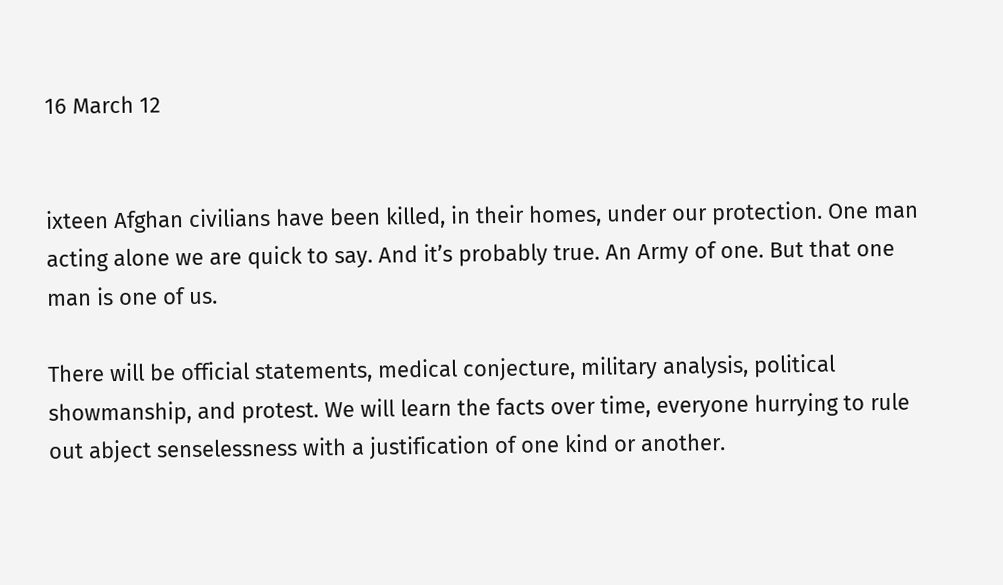16 March 12


ixteen Afghan civilians have been killed, in their homes, under our protection. One man acting alone we are quick to say. And it’s probably true. An Army of one. But that one man is one of us.

There will be official statements, medical conjecture, military analysis, political showmanship, and protest. We will learn the facts over time, everyone hurrying to rule out abject senselessness with a justification of one kind or another.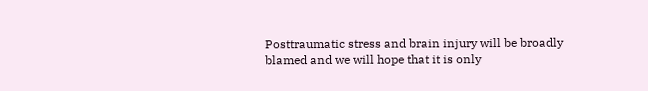Posttraumatic stress and brain injury will be broadly blamed and we will hope that it is only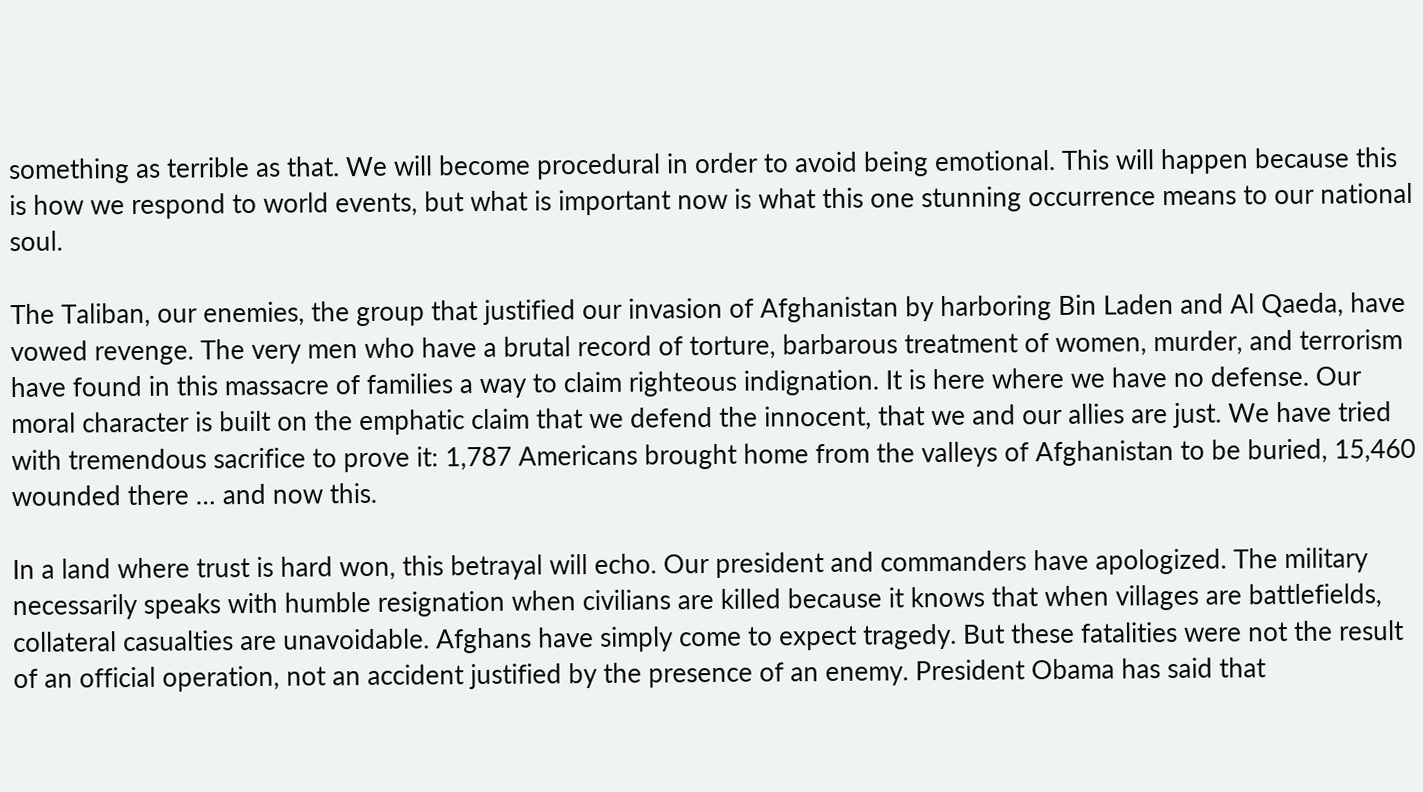something as terrible as that. We will become procedural in order to avoid being emotional. This will happen because this is how we respond to world events, but what is important now is what this one stunning occurrence means to our national soul.

The Taliban, our enemies, the group that justified our invasion of Afghanistan by harboring Bin Laden and Al Qaeda, have vowed revenge. The very men who have a brutal record of torture, barbarous treatment of women, murder, and terrorism have found in this massacre of families a way to claim righteous indignation. It is here where we have no defense. Our moral character is built on the emphatic claim that we defend the innocent, that we and our allies are just. We have tried with tremendous sacrifice to prove it: 1,787 Americans brought home from the valleys of Afghanistan to be buried, 15,460 wounded there … and now this.

In a land where trust is hard won, this betrayal will echo. Our president and commanders have apologized. The military necessarily speaks with humble resignation when civilians are killed because it knows that when villages are battlefields, collateral casualties are unavoidable. Afghans have simply come to expect tragedy. But these fatalities were not the result of an official operation, not an accident justified by the presence of an enemy. President Obama has said that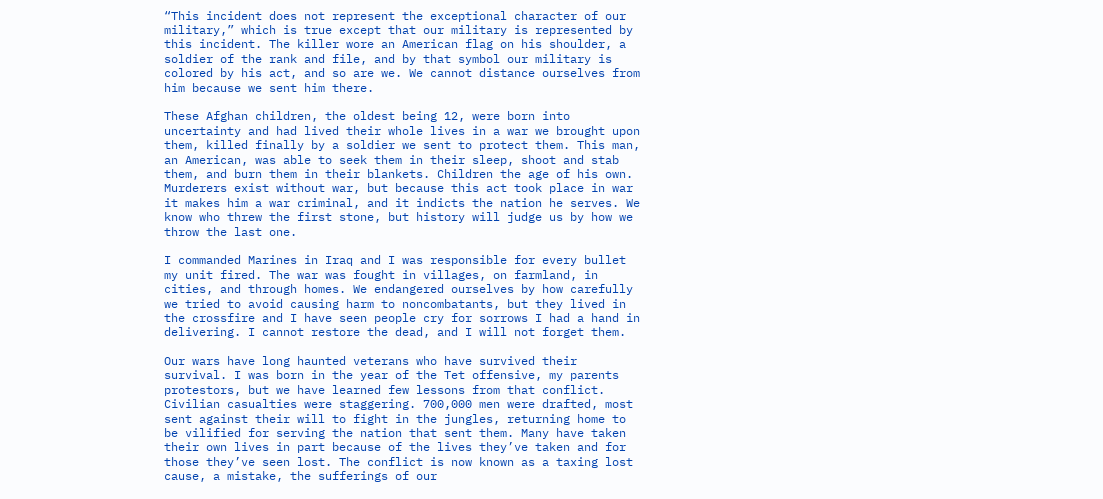“This incident does not represent the exceptional character of our military,” which is true except that our military is represented by this incident. The killer wore an American flag on his shoulder, a soldier of the rank and file, and by that symbol our military is colored by his act, and so are we. We cannot distance ourselves from him because we sent him there.

These Afghan children, the oldest being 12, were born into uncertainty and had lived their whole lives in a war we brought upon them, killed finally by a soldier we sent to protect them. This man, an American, was able to seek them in their sleep, shoot and stab them, and burn them in their blankets. Children the age of his own. Murderers exist without war, but because this act took place in war it makes him a war criminal, and it indicts the nation he serves. We know who threw the first stone, but history will judge us by how we throw the last one.

I commanded Marines in Iraq and I was responsible for every bullet my unit fired. The war was fought in villages, on farmland, in cities, and through homes. We endangered ourselves by how carefully we tried to avoid causing harm to noncombatants, but they lived in the crossfire and I have seen people cry for sorrows I had a hand in delivering. I cannot restore the dead, and I will not forget them.

Our wars have long haunted veterans who have survived their survival. I was born in the year of the Tet offensive, my parents protestors, but we have learned few lessons from that conflict. Civilian casualties were staggering. 700,000 men were drafted, most sent against their will to fight in the jungles, returning home to be vilified for serving the nation that sent them. Many have taken their own lives in part because of the lives they’ve taken and for those they’ve seen lost. The conflict is now known as a taxing lost cause, a mistake, the sufferings of our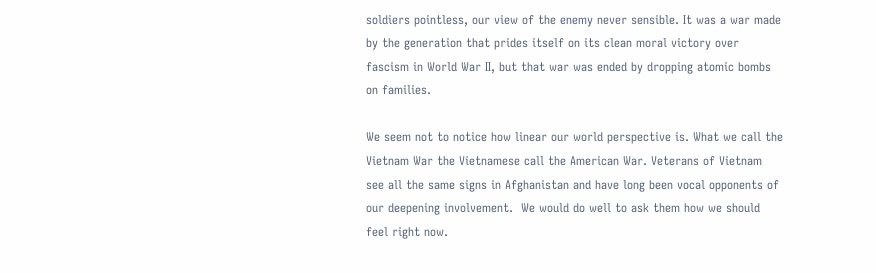soldiers pointless, our view of the enemy never sensible. It was a war made by the generation that prides itself on its clean moral victory over fascism in World War II, but that war was ended by dropping atomic bombs on families.

We seem not to notice how linear our world perspective is. What we call the Vietnam War the Vietnamese call the American War. Veterans of Vietnam see all the same signs in Afghanistan and have long been vocal opponents of our deepening involvement.  We would do well to ask them how we should feel right now.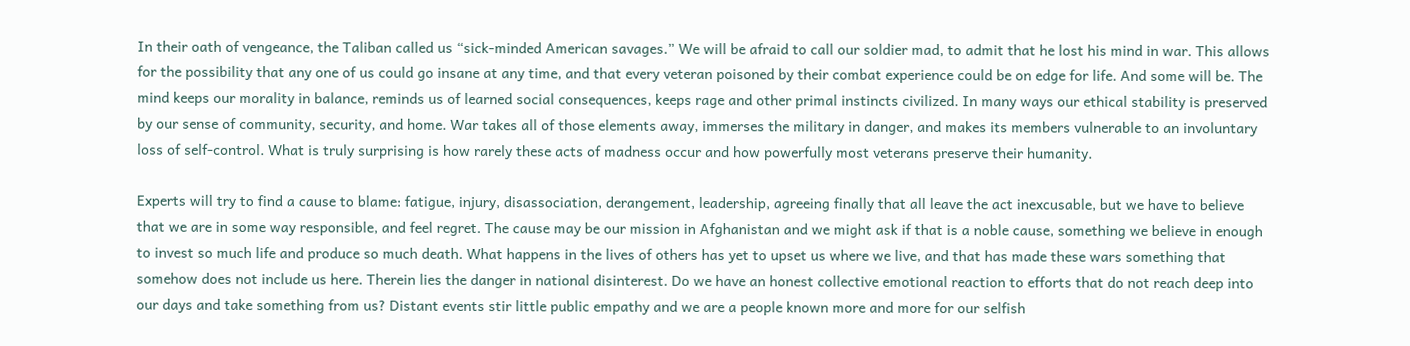In their oath of vengeance, the Taliban called us “sick-minded American savages.” We will be afraid to call our soldier mad, to admit that he lost his mind in war. This allows for the possibility that any one of us could go insane at any time, and that every veteran poisoned by their combat experience could be on edge for life. And some will be. The mind keeps our morality in balance, reminds us of learned social consequences, keeps rage and other primal instincts civilized. In many ways our ethical stability is preserved by our sense of community, security, and home. War takes all of those elements away, immerses the military in danger, and makes its members vulnerable to an involuntary loss of self-control. What is truly surprising is how rarely these acts of madness occur and how powerfully most veterans preserve their humanity.

Experts will try to find a cause to blame: fatigue, injury, disassociation, derangement, leadership, agreeing finally that all leave the act inexcusable, but we have to believe that we are in some way responsible, and feel regret. The cause may be our mission in Afghanistan and we might ask if that is a noble cause, something we believe in enough to invest so much life and produce so much death. What happens in the lives of others has yet to upset us where we live, and that has made these wars something that somehow does not include us here. Therein lies the danger in national disinterest. Do we have an honest collective emotional reaction to efforts that do not reach deep into our days and take something from us? Distant events stir little public empathy and we are a people known more and more for our selfish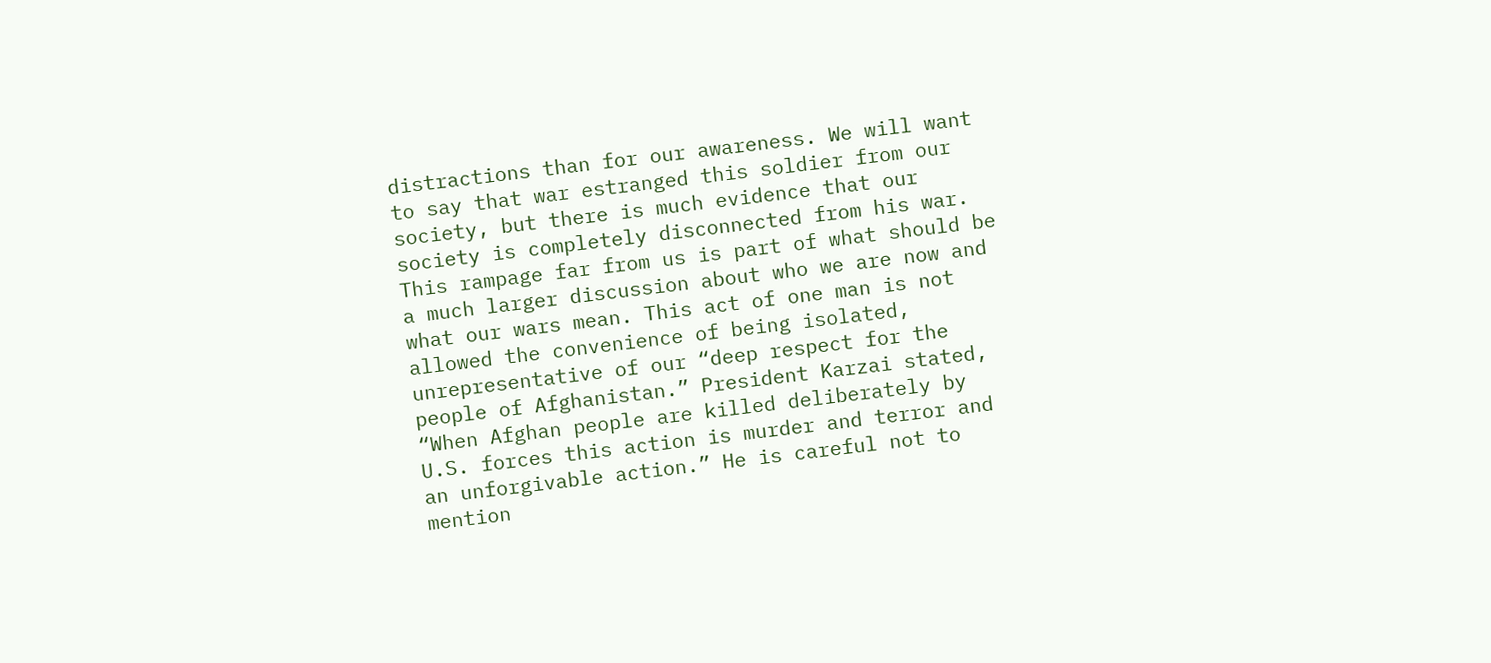distractions than for our awareness. We will want to say that war estranged this soldier from our society, but there is much evidence that our society is completely disconnected from his war. This rampage far from us is part of what should be a much larger discussion about who we are now and what our wars mean. This act of one man is not allowed the convenience of being isolated, unrepresentative of our “deep respect for the people of Afghanistan.” President Karzai stated, “When Afghan people are killed deliberately by U.S. forces this action is murder and terror and an unforgivable action.” He is careful not to mention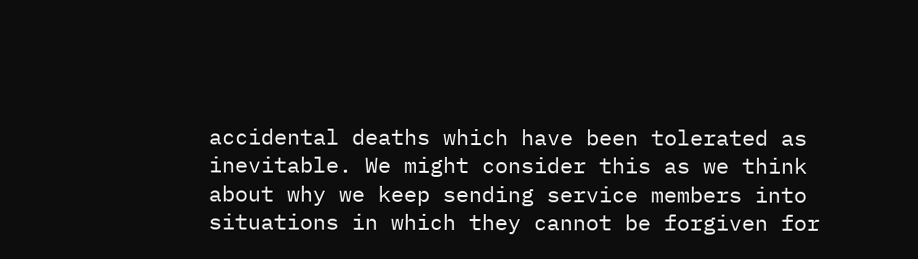accidental deaths which have been tolerated as inevitable. We might consider this as we think about why we keep sending service members into situations in which they cannot be forgiven for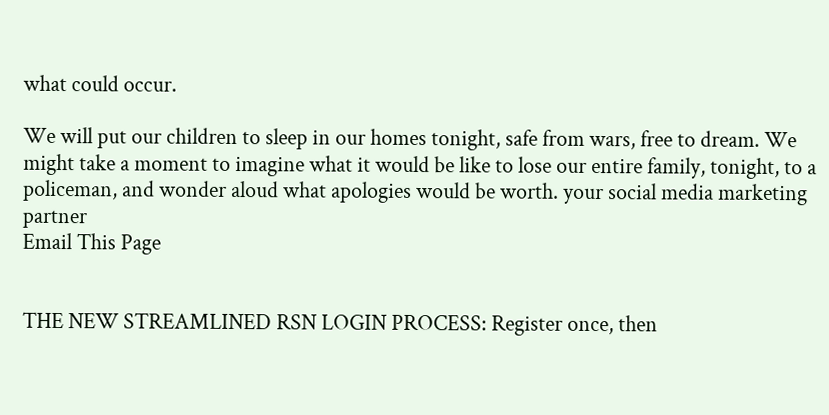what could occur.

We will put our children to sleep in our homes tonight, safe from wars, free to dream. We might take a moment to imagine what it would be like to lose our entire family, tonight, to a policeman, and wonder aloud what apologies would be worth. your social media marketing partner
Email This Page


THE NEW STREAMLINED RSN LOGIN PROCESS: Register once, then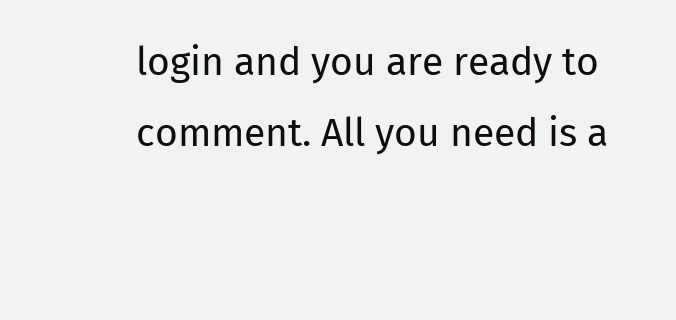login and you are ready to comment. All you need is a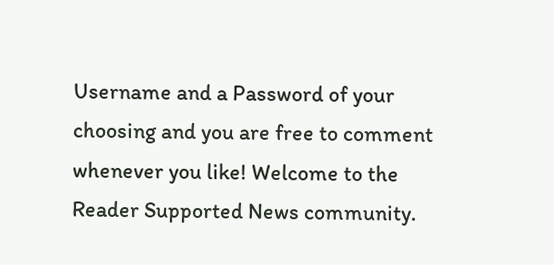Username and a Password of your choosing and you are free to comment whenever you like! Welcome to the Reader Supported News community.